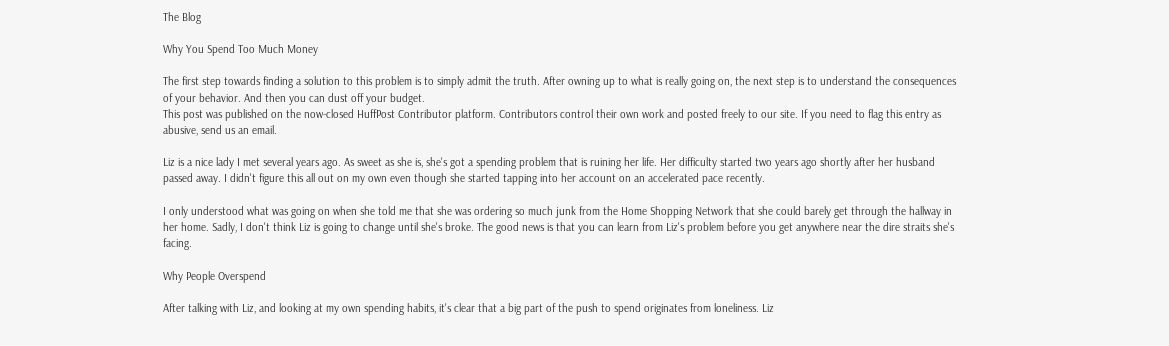The Blog

Why You Spend Too Much Money

The first step towards finding a solution to this problem is to simply admit the truth. After owning up to what is really going on, the next step is to understand the consequences of your behavior. And then you can dust off your budget.
This post was published on the now-closed HuffPost Contributor platform. Contributors control their own work and posted freely to our site. If you need to flag this entry as abusive, send us an email.

Liz is a nice lady I met several years ago. As sweet as she is, she's got a spending problem that is ruining her life. Her difficulty started two years ago shortly after her husband passed away. I didn't figure this all out on my own even though she started tapping into her account on an accelerated pace recently.

I only understood what was going on when she told me that she was ordering so much junk from the Home Shopping Network that she could barely get through the hallway in her home. Sadly, I don't think Liz is going to change until she's broke. The good news is that you can learn from Liz's problem before you get anywhere near the dire straits she's facing.

Why People Overspend

After talking with Liz, and looking at my own spending habits, it's clear that a big part of the push to spend originates from loneliness. Liz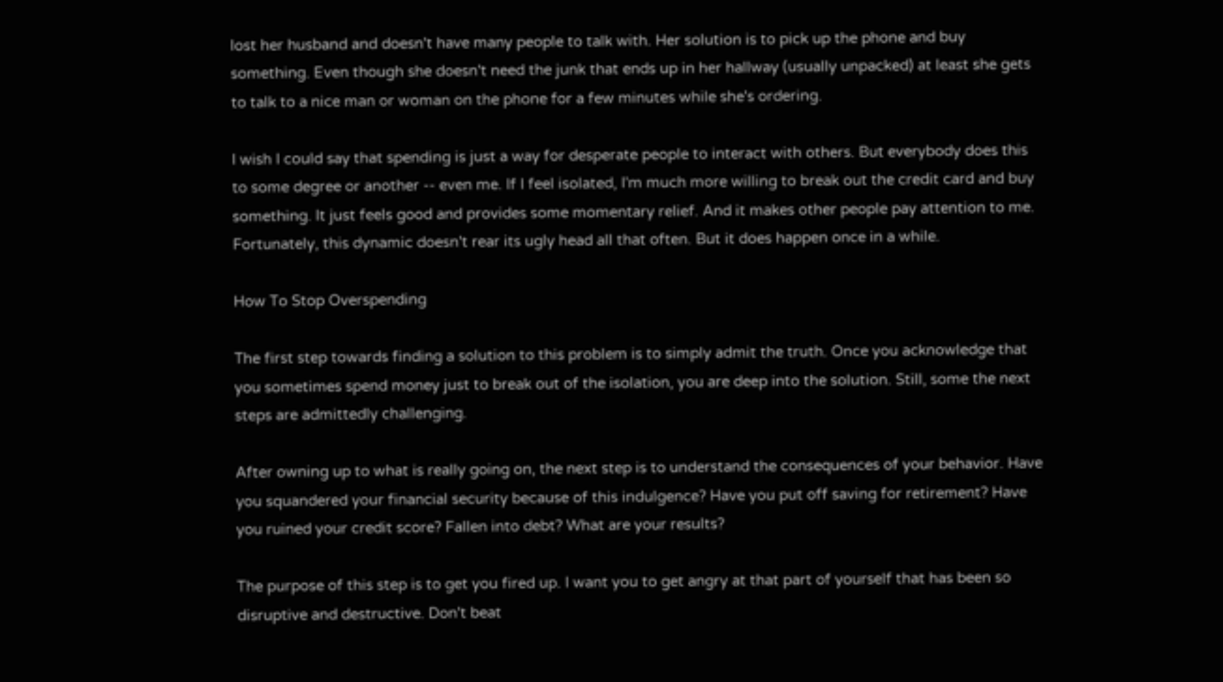lost her husband and doesn't have many people to talk with. Her solution is to pick up the phone and buy something. Even though she doesn't need the junk that ends up in her hallway (usually unpacked) at least she gets to talk to a nice man or woman on the phone for a few minutes while she's ordering.

I wish I could say that spending is just a way for desperate people to interact with others. But everybody does this to some degree or another -- even me. If I feel isolated, I'm much more willing to break out the credit card and buy something. It just feels good and provides some momentary relief. And it makes other people pay attention to me. Fortunately, this dynamic doesn't rear its ugly head all that often. But it does happen once in a while.

How To Stop Overspending

The first step towards finding a solution to this problem is to simply admit the truth. Once you acknowledge that you sometimes spend money just to break out of the isolation, you are deep into the solution. Still, some the next steps are admittedly challenging.

After owning up to what is really going on, the next step is to understand the consequences of your behavior. Have you squandered your financial security because of this indulgence? Have you put off saving for retirement? Have you ruined your credit score? Fallen into debt? What are your results?

The purpose of this step is to get you fired up. I want you to get angry at that part of yourself that has been so disruptive and destructive. Don't beat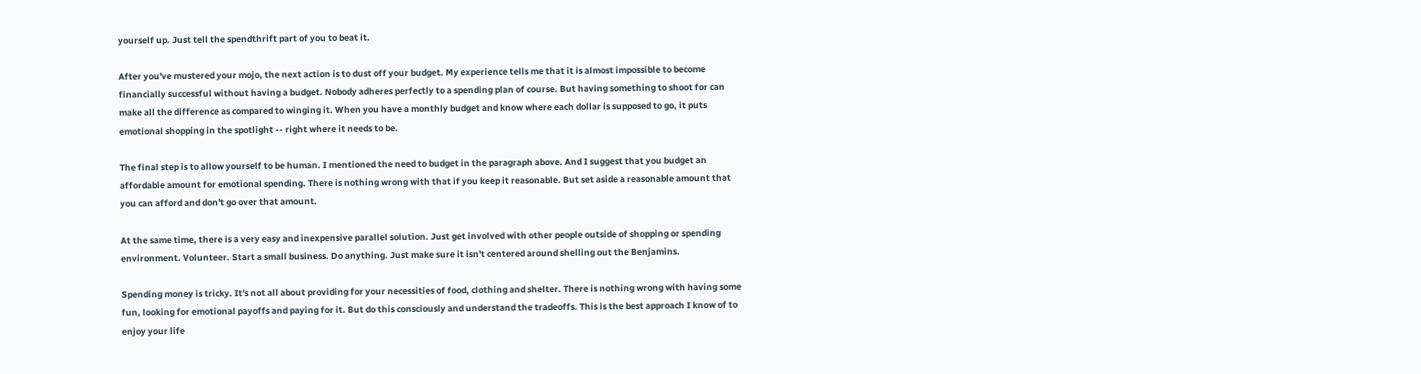yourself up. Just tell the spendthrift part of you to beat it.

After you've mustered your mojo, the next action is to dust off your budget. My experience tells me that it is almost impossible to become financially successful without having a budget. Nobody adheres perfectly to a spending plan of course. But having something to shoot for can make all the difference as compared to winging it. When you have a monthly budget and know where each dollar is supposed to go, it puts emotional shopping in the spotlight -- right where it needs to be.

The final step is to allow yourself to be human. I mentioned the need to budget in the paragraph above. And I suggest that you budget an affordable amount for emotional spending. There is nothing wrong with that if you keep it reasonable. But set aside a reasonable amount that you can afford and don't go over that amount.

At the same time, there is a very easy and inexpensive parallel solution. Just get involved with other people outside of shopping or spending environment. Volunteer. Start a small business. Do anything. Just make sure it isn't centered around shelling out the Benjamins.

Spending money is tricky. It's not all about providing for your necessities of food, clothing and shelter. There is nothing wrong with having some fun, looking for emotional payoffs and paying for it. But do this consciously and understand the tradeoffs. This is the best approach I know of to enjoy your life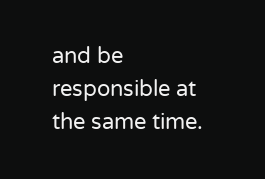and be responsible at the same time.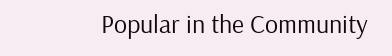Popular in the Community